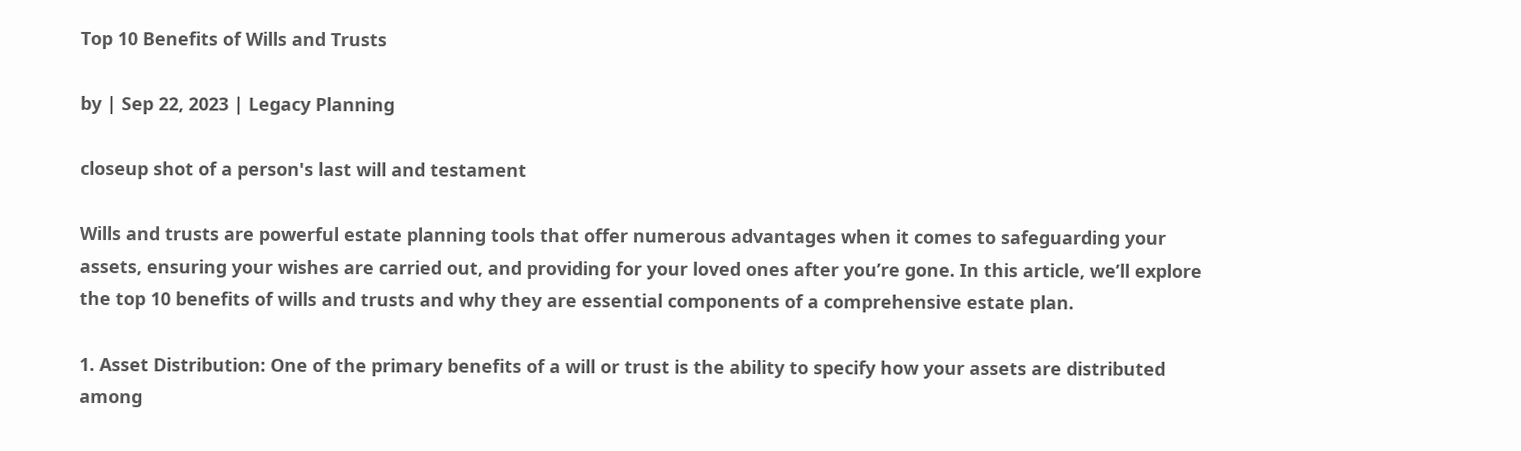Top 10 Benefits of Wills and Trusts

by | Sep 22, 2023 | Legacy Planning

closeup shot of a person's last will and testament

Wills and trusts are powerful estate planning tools that offer numerous advantages when it comes to safeguarding your assets, ensuring your wishes are carried out, and providing for your loved ones after you’re gone. In this article, we’ll explore the top 10 benefits of wills and trusts and why they are essential components of a comprehensive estate plan.

1. Asset Distribution: One of the primary benefits of a will or trust is the ability to specify how your assets are distributed among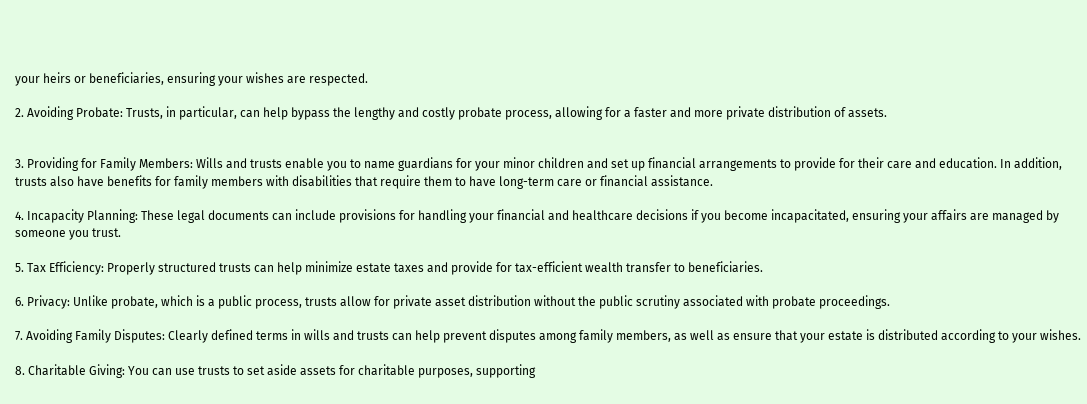your heirs or beneficiaries, ensuring your wishes are respected.

2. Avoiding Probate: Trusts, in particular, can help bypass the lengthy and costly probate process, allowing for a faster and more private distribution of assets.


3. Providing for Family Members: Wills and trusts enable you to name guardians for your minor children and set up financial arrangements to provide for their care and education. In addition, trusts also have benefits for family members with disabilities that require them to have long-term care or financial assistance.

4. Incapacity Planning: These legal documents can include provisions for handling your financial and healthcare decisions if you become incapacitated, ensuring your affairs are managed by someone you trust.

5. Tax Efficiency: Properly structured trusts can help minimize estate taxes and provide for tax-efficient wealth transfer to beneficiaries.

6. Privacy: Unlike probate, which is a public process, trusts allow for private asset distribution without the public scrutiny associated with probate proceedings.

7. Avoiding Family Disputes: Clearly defined terms in wills and trusts can help prevent disputes among family members, as well as ensure that your estate is distributed according to your wishes.

8. Charitable Giving: You can use trusts to set aside assets for charitable purposes, supporting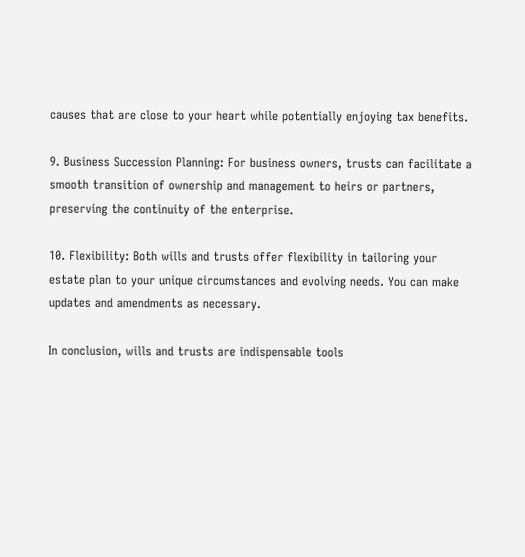causes that are close to your heart while potentially enjoying tax benefits.

9. Business Succession Planning: For business owners, trusts can facilitate a smooth transition of ownership and management to heirs or partners, preserving the continuity of the enterprise.

10. Flexibility: Both wills and trusts offer flexibility in tailoring your estate plan to your unique circumstances and evolving needs. You can make updates and amendments as necessary.

In conclusion, wills and trusts are indispensable tools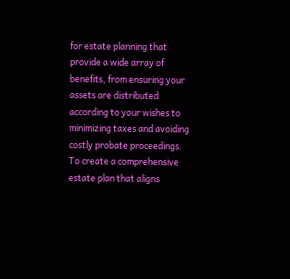for estate planning that provide a wide array of benefits, from ensuring your assets are distributed according to your wishes to minimizing taxes and avoiding costly probate proceedings. To create a comprehensive estate plan that aligns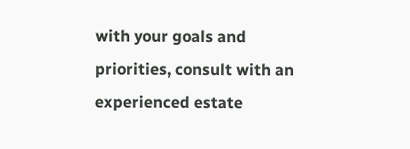with your goals and priorities, consult with an experienced estate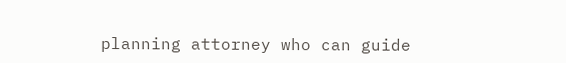planning attorney who can guide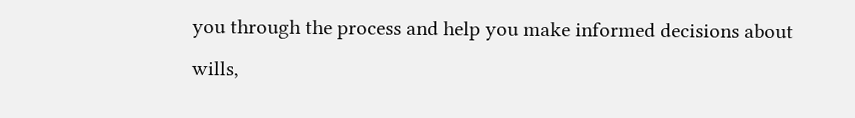you through the process and help you make informed decisions about wills,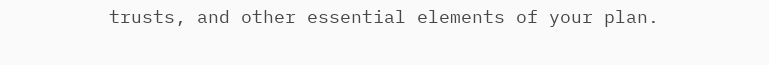trusts, and other essential elements of your plan.